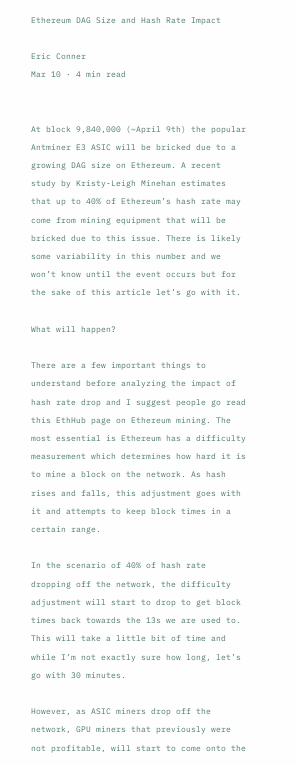Ethereum DAG Size and Hash Rate Impact

Eric Conner
Mar 10 · 4 min read


At block 9,840,000 (~April 9th) the popular Antminer E3 ASIC will be bricked due to a growing DAG size on Ethereum. A recent study by Kristy-Leigh Minehan estimates that up to 40% of Ethereum’s hash rate may come from mining equipment that will be bricked due to this issue. There is likely some variability in this number and we won’t know until the event occurs but for the sake of this article let’s go with it.

What will happen?

There are a few important things to understand before analyzing the impact of hash rate drop and I suggest people go read this EthHub page on Ethereum mining. The most essential is Ethereum has a difficulty measurement which determines how hard it is to mine a block on the network. As hash rises and falls, this adjustment goes with it and attempts to keep block times in a certain range.

In the scenario of 40% of hash rate dropping off the network, the difficulty adjustment will start to drop to get block times back towards the 13s we are used to. This will take a little bit of time and while I’m not exactly sure how long, let’s go with 30 minutes.

However, as ASIC miners drop off the network, GPU miners that previously were not profitable, will start to come onto the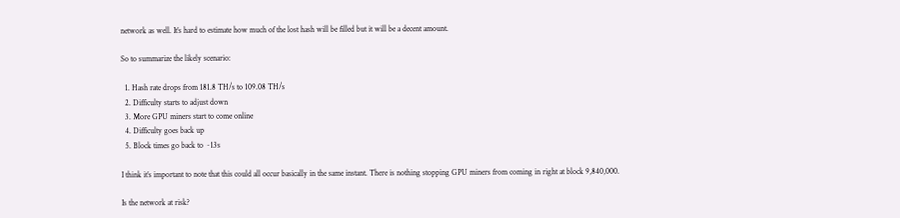network as well. It’s hard to estimate how much of the lost hash will be filled but it will be a decent amount.

So to summarize the likely scenario:

  1. Hash rate drops from 181.8 TH/s to 109.08 TH/s
  2. Difficulty starts to adjust down
  3. More GPU miners start to come online
  4. Difficulty goes back up
  5. Block times go back to ~13s

I think it’s important to note that this could all occur basically in the same instant. There is nothing stopping GPU miners from coming in right at block 9,840,000.

Is the network at risk?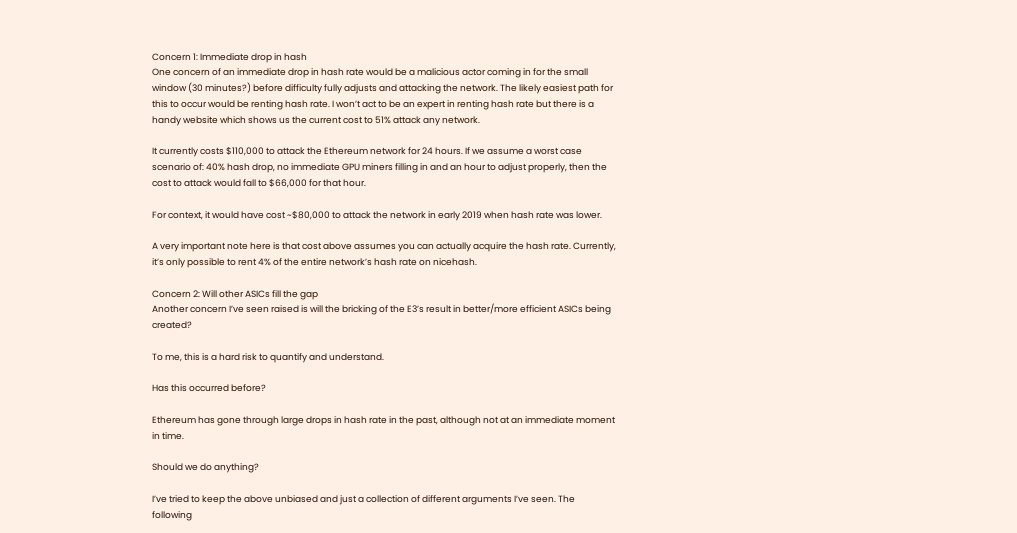Concern 1: Immediate drop in hash
One concern of an immediate drop in hash rate would be a malicious actor coming in for the small window (30 minutes?) before difficulty fully adjusts and attacking the network. The likely easiest path for this to occur would be renting hash rate. I won’t act to be an expert in renting hash rate but there is a handy website which shows us the current cost to 51% attack any network.

It currently costs $110,000 to attack the Ethereum network for 24 hours. If we assume a worst case scenario of: 40% hash drop, no immediate GPU miners filling in and an hour to adjust properly, then the cost to attack would fall to $66,000 for that hour.

For context, it would have cost ~$80,000 to attack the network in early 2019 when hash rate was lower.

A very important note here is that cost above assumes you can actually acquire the hash rate. Currently, it’s only possible to rent 4% of the entire network’s hash rate on nicehash.

Concern 2: Will other ASICs fill the gap
Another concern I’ve seen raised is will the bricking of the E3’s result in better/more efficient ASICs being created?

To me, this is a hard risk to quantify and understand.

Has this occurred before?

Ethereum has gone through large drops in hash rate in the past, although not at an immediate moment in time.

Should we do anything?

I’ve tried to keep the above unbiased and just a collection of different arguments I’ve seen. The following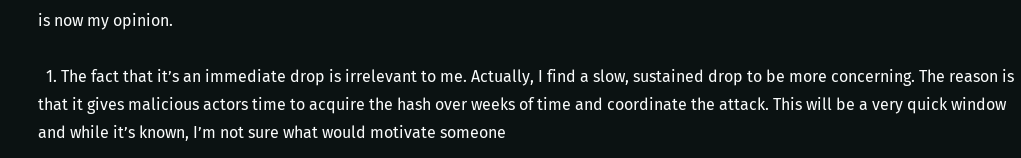is now my opinion.

  1. The fact that it’s an immediate drop is irrelevant to me. Actually, I find a slow, sustained drop to be more concerning. The reason is that it gives malicious actors time to acquire the hash over weeks of time and coordinate the attack. This will be a very quick window and while it’s known, I’m not sure what would motivate someone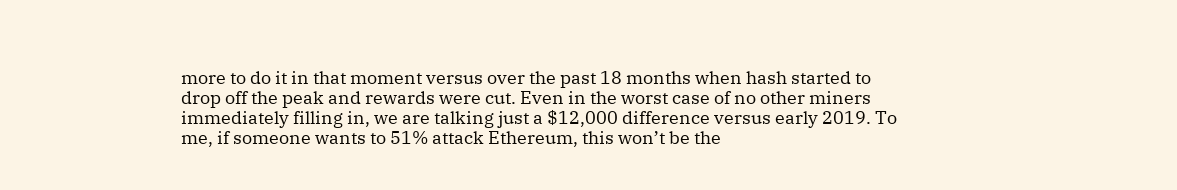more to do it in that moment versus over the past 18 months when hash started to drop off the peak and rewards were cut. Even in the worst case of no other miners immediately filling in, we are talking just a $12,000 difference versus early 2019. To me, if someone wants to 51% attack Ethereum, this won’t be the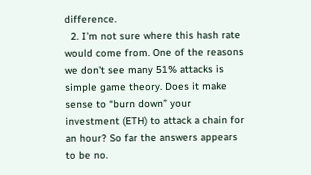difference.
  2. I’m not sure where this hash rate would come from. One of the reasons we don’t see many 51% attacks is simple game theory. Does it make sense to “burn down” your investment (ETH) to attack a chain for an hour? So far the answers appears to be no.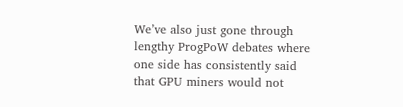We’ve also just gone through lengthy ProgPoW debates where one side has consistently said that GPU miners would not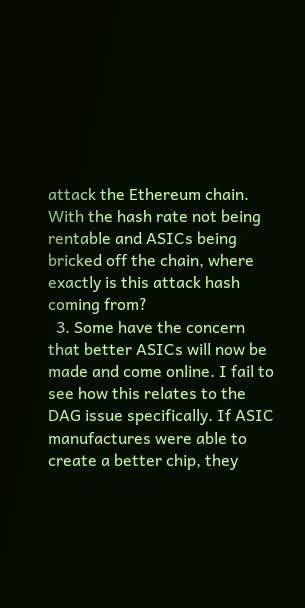attack the Ethereum chain. With the hash rate not being rentable and ASICs being bricked off the chain, where exactly is this attack hash coming from?
  3. Some have the concern that better ASICs will now be made and come online. I fail to see how this relates to the DAG issue specifically. If ASIC manufactures were able to create a better chip, they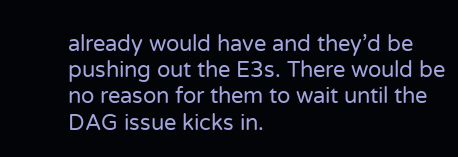already would have and they’d be pushing out the E3s. There would be no reason for them to wait until the DAG issue kicks in.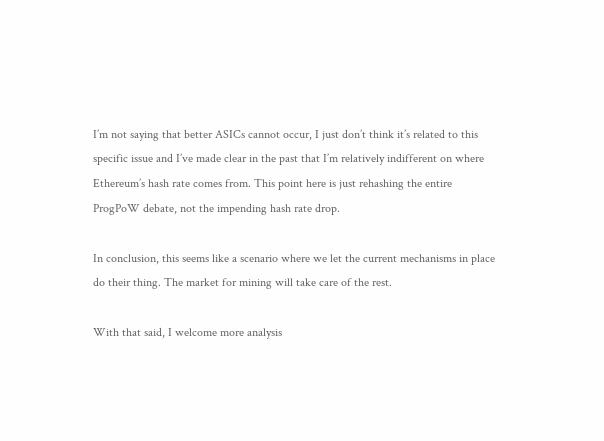I’m not saying that better ASICs cannot occur, I just don’t think it’s related to this specific issue and I’ve made clear in the past that I’m relatively indifferent on where Ethereum’s hash rate comes from. This point here is just rehashing the entire ProgPoW debate, not the impending hash rate drop.

In conclusion, this seems like a scenario where we let the current mechanisms in place do their thing. The market for mining will take care of the rest.

With that said, I welcome more analysis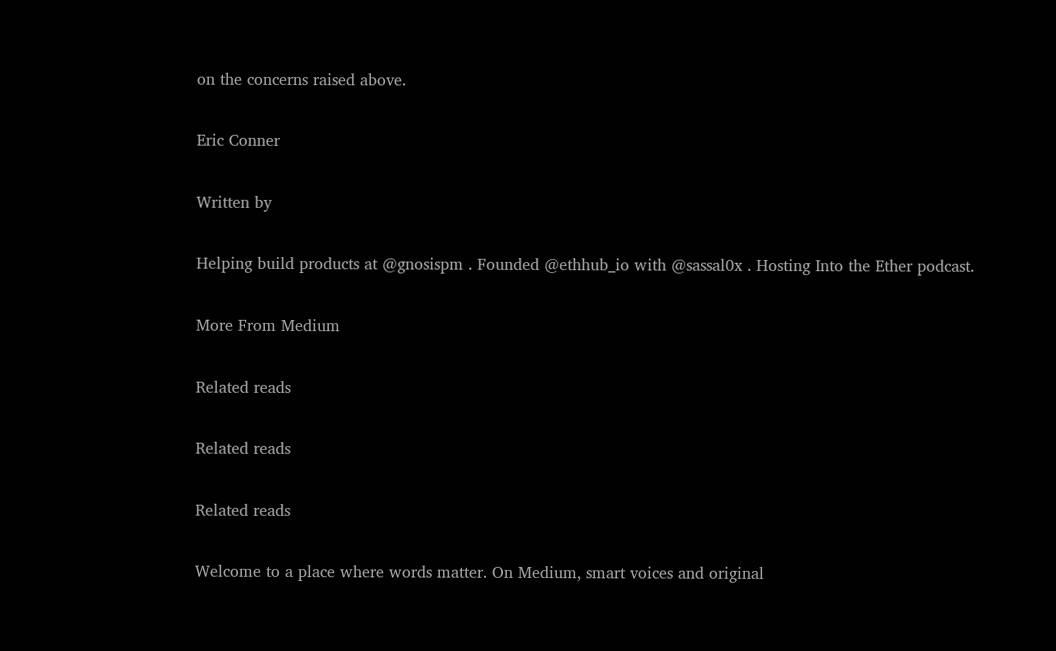on the concerns raised above.

Eric Conner

Written by

Helping build products at @gnosispm . Founded @ethhub_io with @sassal0x . Hosting Into the Ether podcast.

More From Medium

Related reads

Related reads

Related reads

Welcome to a place where words matter. On Medium, smart voices and original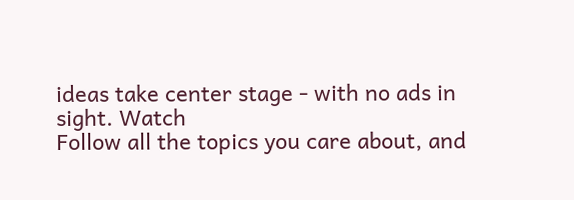ideas take center stage - with no ads in sight. Watch
Follow all the topics you care about, and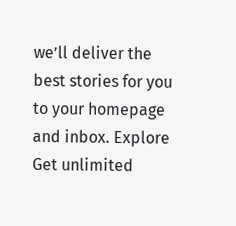we’ll deliver the best stories for you to your homepage and inbox. Explore
Get unlimited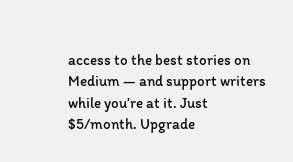access to the best stories on Medium — and support writers while you’re at it. Just $5/month. Upgrade